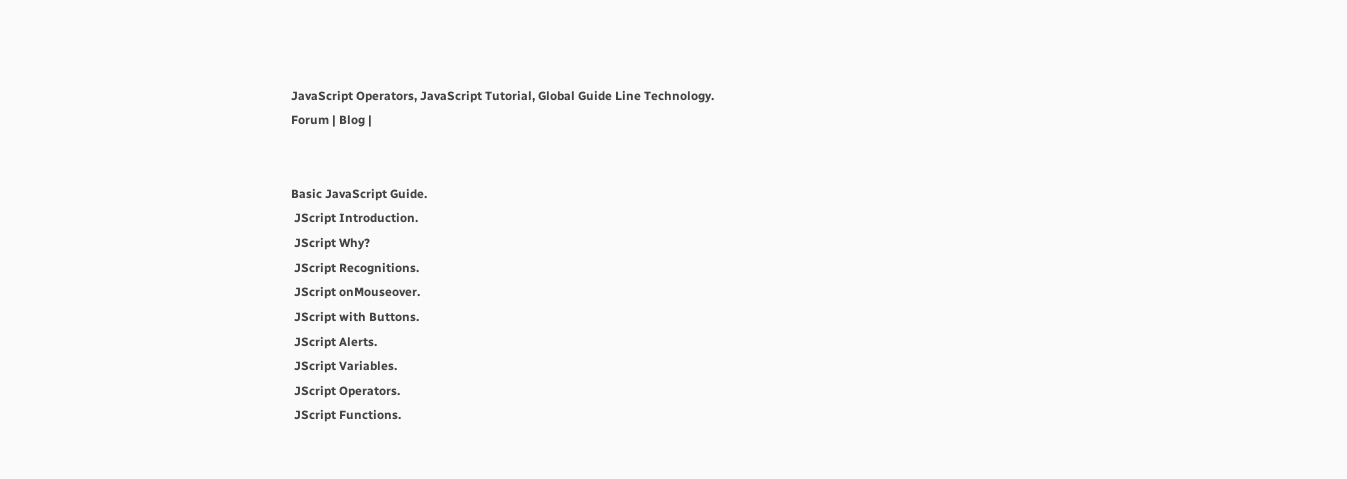JavaScript Operators, JavaScript Tutorial, Global Guide Line Technology.
Forum | Blog |


Basic JavaScript Guide.
 JScript Introduction.
 JScript Why?
 JScript Recognitions.
 JScript onMouseover.
 JScript with Buttons.
 JScript Alerts.
 JScript Variables.
 JScript Operators.
 JScript Functions.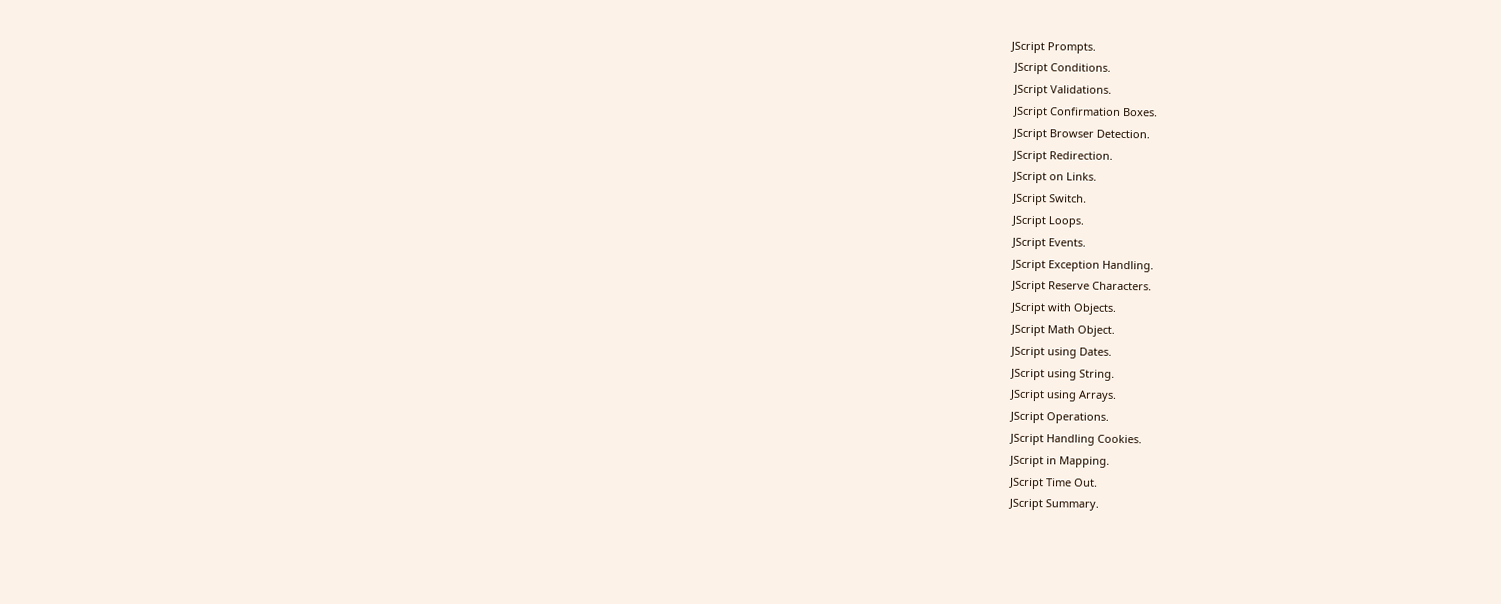JScript Prompts.
 JScript Conditions.
 JScript Validations.
 JScript Confirmation Boxes.
 JScript Browser Detection.
 JScript Redirection.
 JScript on Links.
 JScript Switch.
 JScript Loops.
 JScript Events.
 JScript Exception Handling.
 JScript Reserve Characters.
 JScript with Objects.
 JScript Math Object.
 JScript using Dates.
 JScript using String.
 JScript using Arrays.
 JScript Operations.
 JScript Handling Cookies.
 JScript in Mapping.
 JScript Time Out.
 JScript Summary.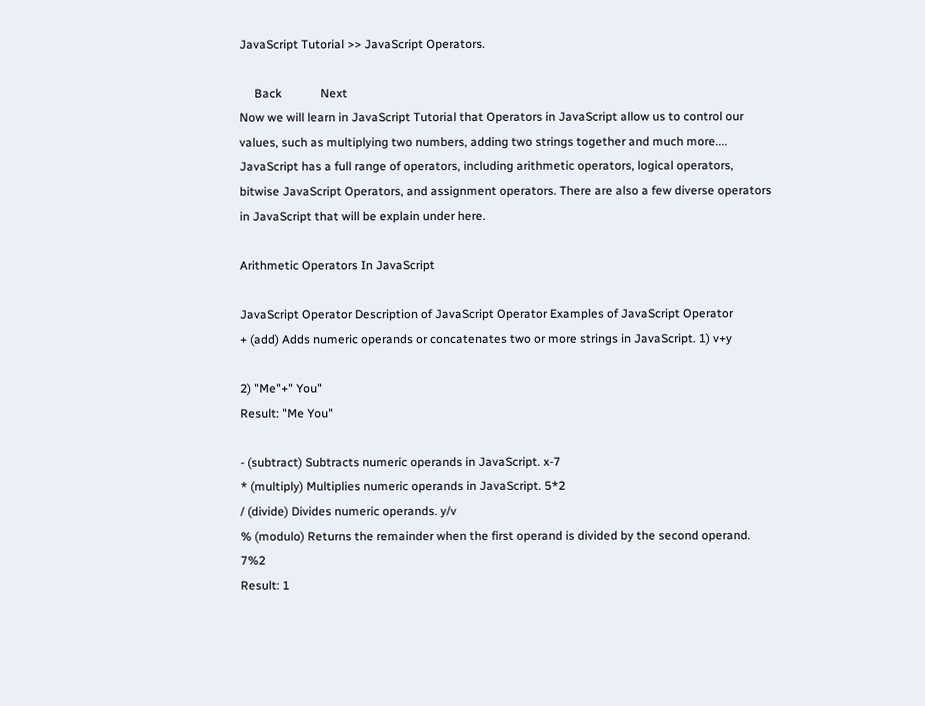JavaScript Tutorial >> JavaScript Operators.

     Back             Next
Now we will learn in JavaScript Tutorial that Operators in JavaScript allow us to control our values, such as multiplying two numbers, adding two strings together and much more....
JavaScript has a full range of operators, including arithmetic operators, logical operators, bitwise JavaScript Operators, and assignment operators. There are also a few diverse operators in JavaScript that will be explain under here.

Arithmetic Operators In JavaScript

JavaScript Operator Description of JavaScript Operator Examples of JavaScript Operator
+ (add) Adds numeric operands or concatenates two or more strings in JavaScript. 1) v+y

2) "Me"+" You"
Result: "Me You"

- (subtract) Subtracts numeric operands in JavaScript. x-7
* (multiply) Multiplies numeric operands in JavaScript. 5*2
/ (divide) Divides numeric operands. y/v
% (modulo) Returns the remainder when the first operand is divided by the second operand. 7%2
Result: 1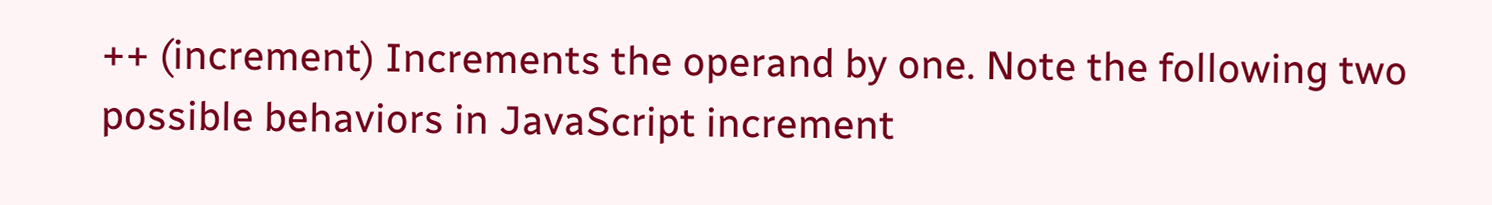++ (increment) Increments the operand by one. Note the following two possible behaviors in JavaScript increment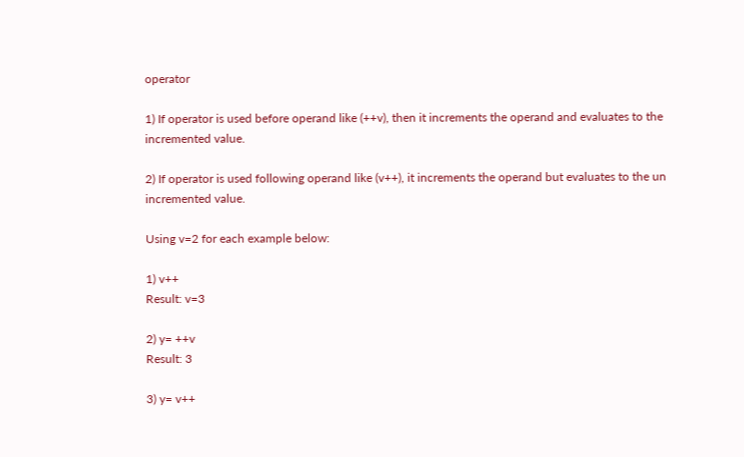operator

1) If operator is used before operand like (++v), then it increments the operand and evaluates to the incremented value.

2) If operator is used following operand like (v++), it increments the operand but evaluates to the un incremented value.

Using v=2 for each example below:

1) v++
Result: v=3

2) y= ++v
Result: 3

3) y= v++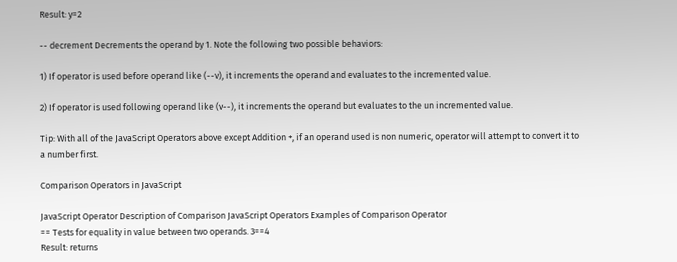Result: y=2

-- decrement Decrements the operand by 1. Note the following two possible behaviors:

1) If operator is used before operand like (--v), it increments the operand and evaluates to the incremented value.

2) If operator is used following operand like (v--), it increments the operand but evaluates to the un incremented value.

Tip: With all of the JavaScript Operators above except Addition +, if an operand used is non numeric, operator will attempt to convert it to a number first.

Comparison Operators in JavaScript

JavaScript Operator Description of Comparison JavaScript Operators Examples of Comparison Operator
== Tests for equality in value between two operands. 3==4
Result: returns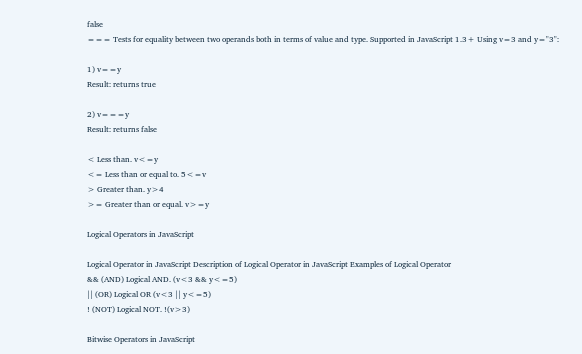false
=== Tests for equality between two operands both in terms of value and type. Supported in JavaScript 1.3+ Using v=3 and y="3":

1) v==y
Result: returns true

2) v===y
Result: returns false

< Less than. v<=y
<= Less than or equal to. 5<=v
> Greater than. y>4
>= Greater than or equal. v>=y

Logical Operators in JavaScript

Logical Operator in JavaScript Description of Logical Operator in JavaScript Examples of Logical Operator
&& (AND) Logical AND. (v<3 && y<=5)
|| (OR) Logical OR (v<3 || y<=5)
! (NOT) Logical NOT. !(v>3)

Bitwise Operators in JavaScript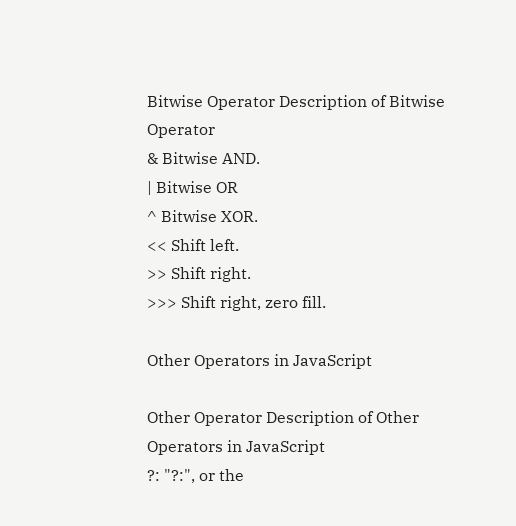Bitwise Operator Description of Bitwise Operator
& Bitwise AND.
| Bitwise OR
^ Bitwise XOR.
<< Shift left.
>> Shift right.
>>> Shift right, zero fill.

Other Operators in JavaScript

Other Operator Description of Other Operators in JavaScript
?: "?:", or the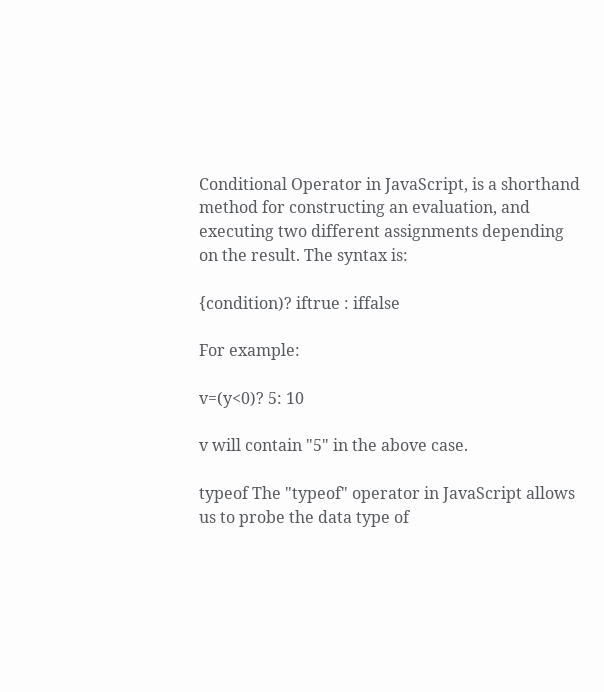Conditional Operator in JavaScript, is a shorthand method for constructing an evaluation, and executing two different assignments depending on the result. The syntax is:

{condition)? iftrue : iffalse

For example:

v=(y<0)? 5: 10

v will contain "5" in the above case.

typeof The "typeof" operator in JavaScript allows us to probe the data type of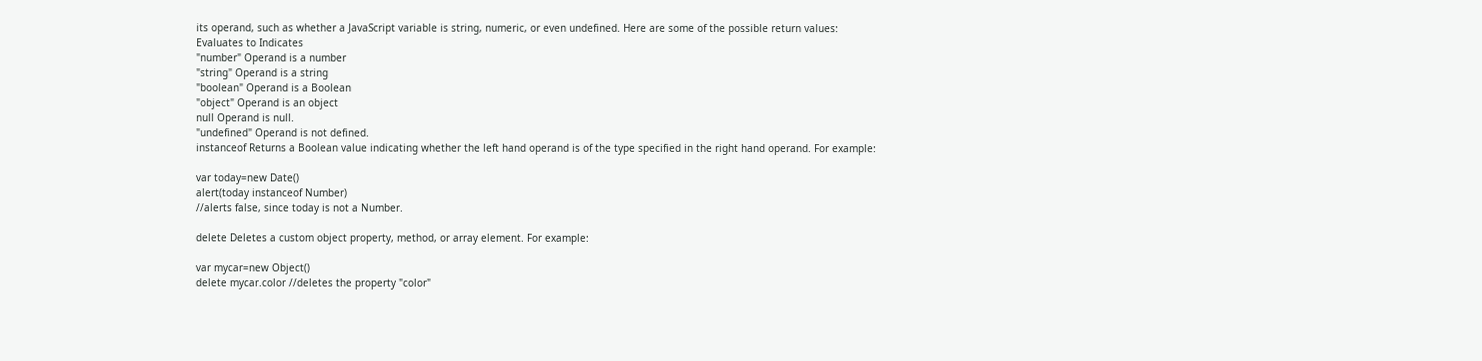its operand, such as whether a JavaScript variable is string, numeric, or even undefined. Here are some of the possible return values:
Evaluates to Indicates
"number" Operand is a number
"string" Operand is a string
"boolean" Operand is a Boolean
"object" Operand is an object
null Operand is null.
"undefined" Operand is not defined.
instanceof Returns a Boolean value indicating whether the left hand operand is of the type specified in the right hand operand. For example:

var today=new Date()
alert(today instanceof Number)
//alerts false, since today is not a Number.

delete Deletes a custom object property, method, or array element. For example:

var mycar=new Object()
delete mycar.color //deletes the property "color"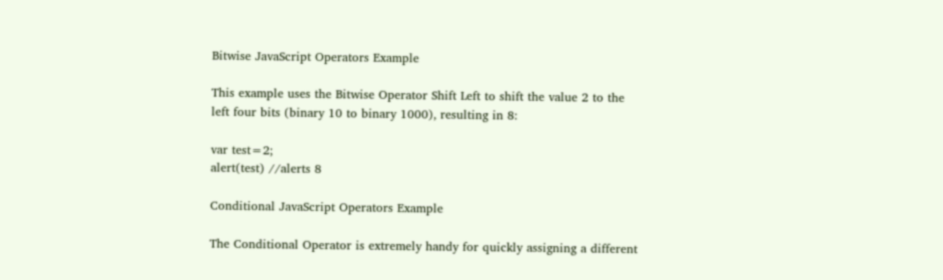Bitwise JavaScript Operators Example

This example uses the Bitwise Operator Shift Left to shift the value 2 to the left four bits (binary 10 to binary 1000), resulting in 8:

var test=2;
alert(test) //alerts 8

Conditional JavaScript Operators Example

The Conditional Operator is extremely handy for quickly assigning a different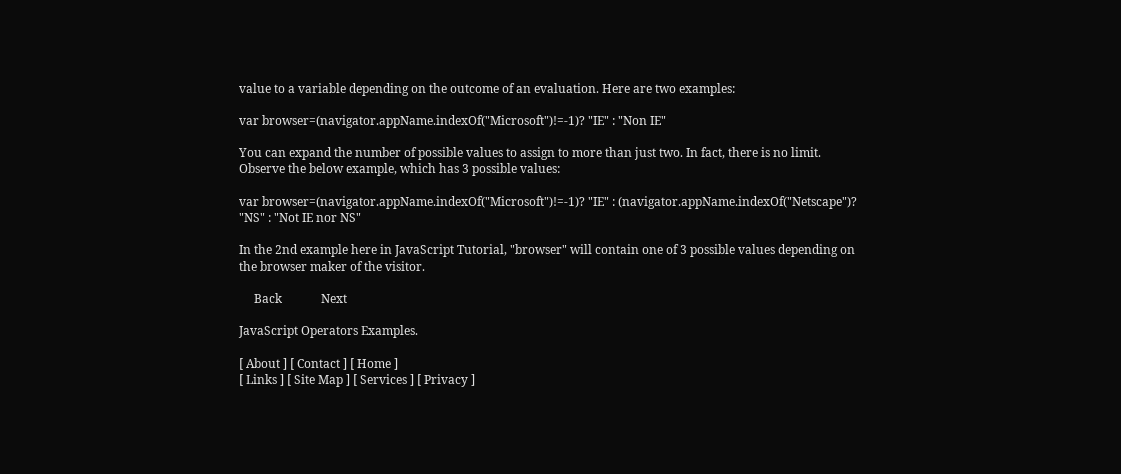value to a variable depending on the outcome of an evaluation. Here are two examples:

var browser=(navigator.appName.indexOf("Microsoft")!=-1)? "IE" : "Non IE"

You can expand the number of possible values to assign to more than just two. In fact, there is no limit. Observe the below example, which has 3 possible values:

var browser=(navigator.appName.indexOf("Microsoft")!=-1)? "IE" : (navigator.appName.indexOf("Netscape")? "NS" : "Not IE nor NS"

In the 2nd example here in JavaScript Tutorial, "browser" will contain one of 3 possible values depending on the browser maker of the visitor.

     Back             Next

JavaScript Operators Examples.

[ About ] [ Contact ] [ Home ]
[ Links ] [ Site Map ] [ Services ] [ Privacy ]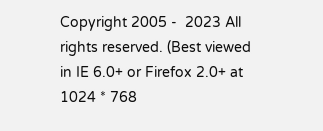Copyright 2005 -  2023 All rights reserved. (Best viewed in IE 6.0+ or Firefox 2.0+ at 1024 * 768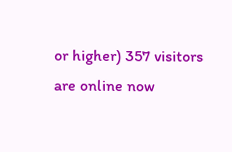or higher) 357 visitors are online now